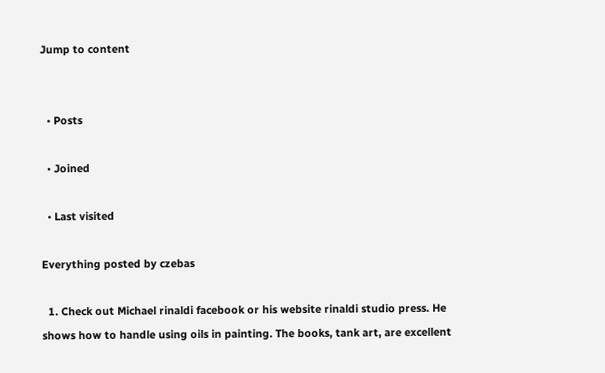Jump to content


  • Posts

  • Joined

  • Last visited

Everything posted by czebas

  1. Check out Michael rinaldi facebook or his website rinaldi studio press. He shows how to handle using oils in painting. The books, tank art, are excellent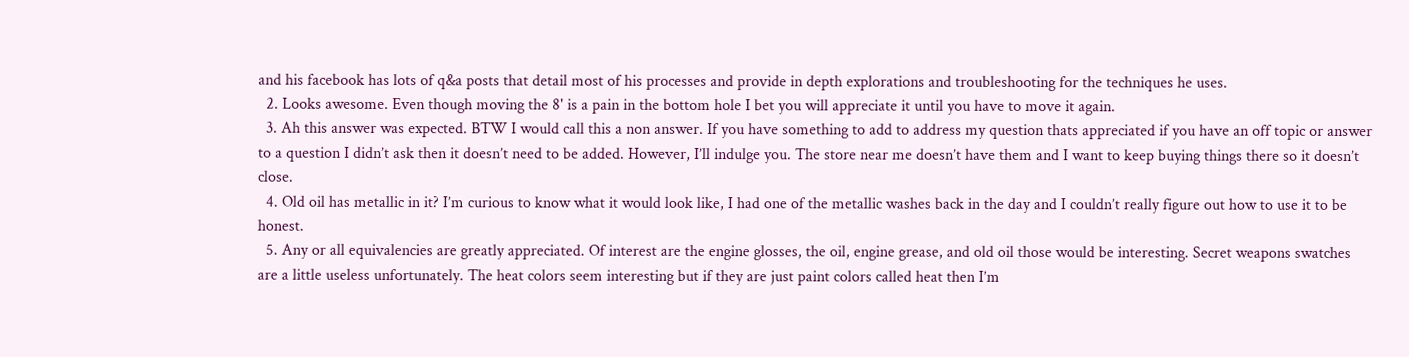and his facebook has lots of q&a posts that detail most of his processes and provide in depth explorations and troubleshooting for the techniques he uses.
  2. Looks awesome. Even though moving the 8' is a pain in the bottom hole I bet you will appreciate it until you have to move it again.
  3. Ah this answer was expected. BTW I would call this a non answer. If you have something to add to address my question thats appreciated if you have an off topic or answer to a question I didn’t ask then it doesn’t need to be added. However, I’ll indulge you. The store near me doesn’t have them and I want to keep buying things there so it doesn’t close.
  4. Old oil has metallic in it? I’m curious to know what it would look like, I had one of the metallic washes back in the day and I couldn’t really figure out how to use it to be honest.
  5. Any or all equivalencies are greatly appreciated. Of interest are the engine glosses, the oil, engine grease, and old oil those would be interesting. Secret weapons swatches are a little useless unfortunately. The heat colors seem interesting but if they are just paint colors called heat then I’m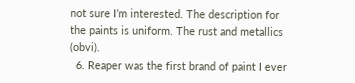not sure I’m interested. The description for the paints is uniform. The rust and metallics (obvi).
  6. Reaper was the first brand of paint I ever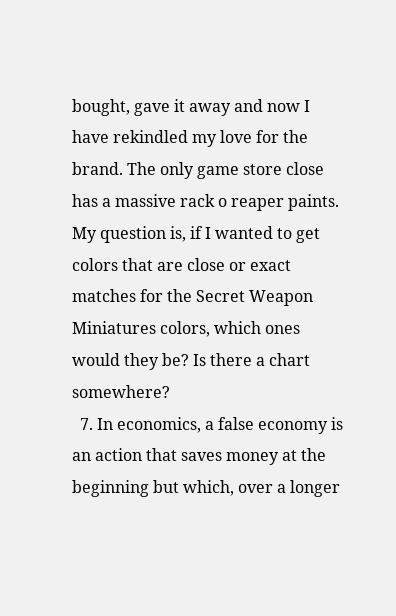bought, gave it away and now I have rekindled my love for the brand. The only game store close has a massive rack o reaper paints. My question is, if I wanted to get colors that are close or exact matches for the Secret Weapon Miniatures colors, which ones would they be? Is there a chart somewhere?
  7. In economics, a false economy is an action that saves money at the beginning but which, over a longer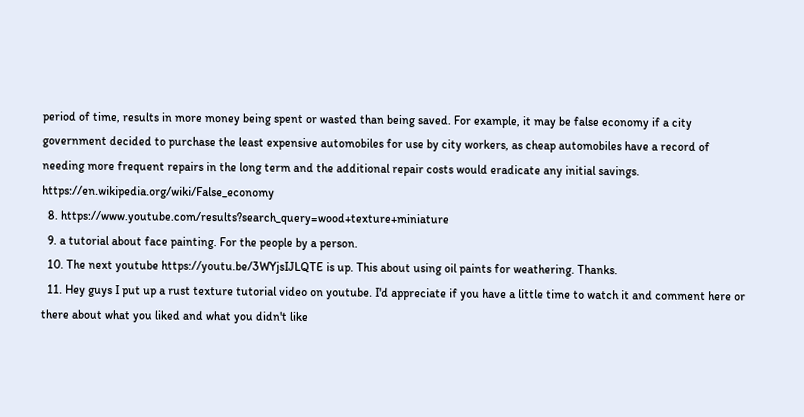period of time, results in more money being spent or wasted than being saved. For example, it may be false economy if a city government decided to purchase the least expensive automobiles for use by city workers, as cheap automobiles have a record of needing more frequent repairs in the long term and the additional repair costs would eradicate any initial savings. https://en.wikipedia.org/wiki/False_economy
  8. https://www.youtube.com/results?search_query=wood+texture+miniature
  9. a tutorial about face painting. For the people by a person.
  10. The next youtube https://youtu.be/3WYjsIJLQTE is up. This about using oil paints for weathering. Thanks.
  11. Hey guys I put up a rust texture tutorial video on youtube. I'd appreciate if you have a little time to watch it and comment here or there about what you liked and what you didn't like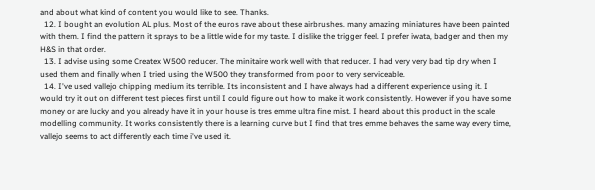and about what kind of content you would like to see. Thanks.
  12. I bought an evolution AL plus. Most of the euros rave about these airbrushes. many amazing miniatures have been painted with them. I find the pattern it sprays to be a little wide for my taste. I dislike the trigger feel. I prefer iwata, badger and then my H&S in that order.
  13. I advise using some Createx W500 reducer. The minitaire work well with that reducer. I had very very bad tip dry when I used them and finally when I tried using the W500 they transformed from poor to very serviceable.
  14. I've used vallejo chipping medium its terrible. Its inconsistent and I have always had a different experience using it. I would try it out on different test pieces first until I could figure out how to make it work consistently. However if you have some money or are lucky and you already have it in your house is tres emme ultra fine mist. I heard about this product in the scale modelling community. It works consistently there is a learning curve but I find that tres emme behaves the same way every time, vallejo seems to act differently each time i've used it.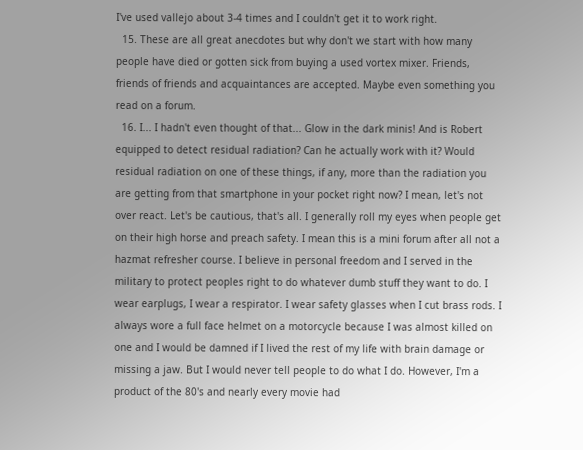I've used vallejo about 3-4 times and I couldn't get it to work right.
  15. These are all great anecdotes but why don't we start with how many people have died or gotten sick from buying a used vortex mixer. Friends, friends of friends and acquaintances are accepted. Maybe even something you read on a forum.
  16. I... I hadn't even thought of that... Glow in the dark minis! And is Robert equipped to detect residual radiation? Can he actually work with it? Would residual radiation on one of these things, if any, more than the radiation you are getting from that smartphone in your pocket right now? I mean, let's not over react. Let's be cautious, that's all. I generally roll my eyes when people get on their high horse and preach safety. I mean this is a mini forum after all not a hazmat refresher course. I believe in personal freedom and I served in the military to protect peoples right to do whatever dumb stuff they want to do. I wear earplugs, I wear a respirator. I wear safety glasses when I cut brass rods. I always wore a full face helmet on a motorcycle because I was almost killed on one and I would be damned if I lived the rest of my life with brain damage or missing a jaw. But I would never tell people to do what I do. However, I'm a product of the 80's and nearly every movie had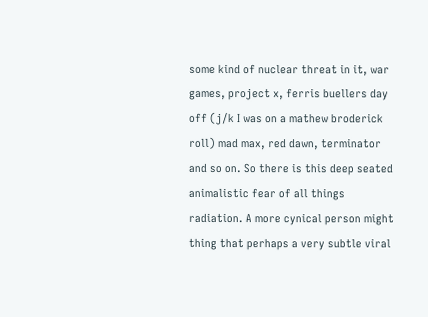some kind of nuclear threat in it, war games, project x, ferris buellers day off (j/k I was on a mathew broderick roll) mad max, red dawn, terminator and so on. So there is this deep seated animalistic fear of all things radiation. A more cynical person might thing that perhaps a very subtle viral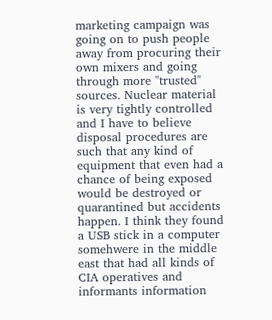marketing campaign was going on to push people away from procuring their own mixers and going through more "trusted" sources. Nuclear material is very tightly controlled and I have to believe disposal procedures are such that any kind of equipment that even had a chance of being exposed would be destroyed or quarantined but accidents happen. I think they found a USB stick in a computer somehwere in the middle east that had all kinds of CIA operatives and informants information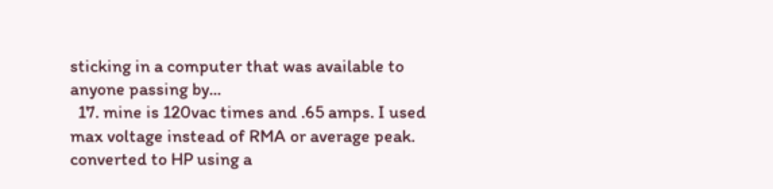sticking in a computer that was available to anyone passing by...
  17. mine is 120vac times and .65 amps. I used max voltage instead of RMA or average peak. converted to HP using a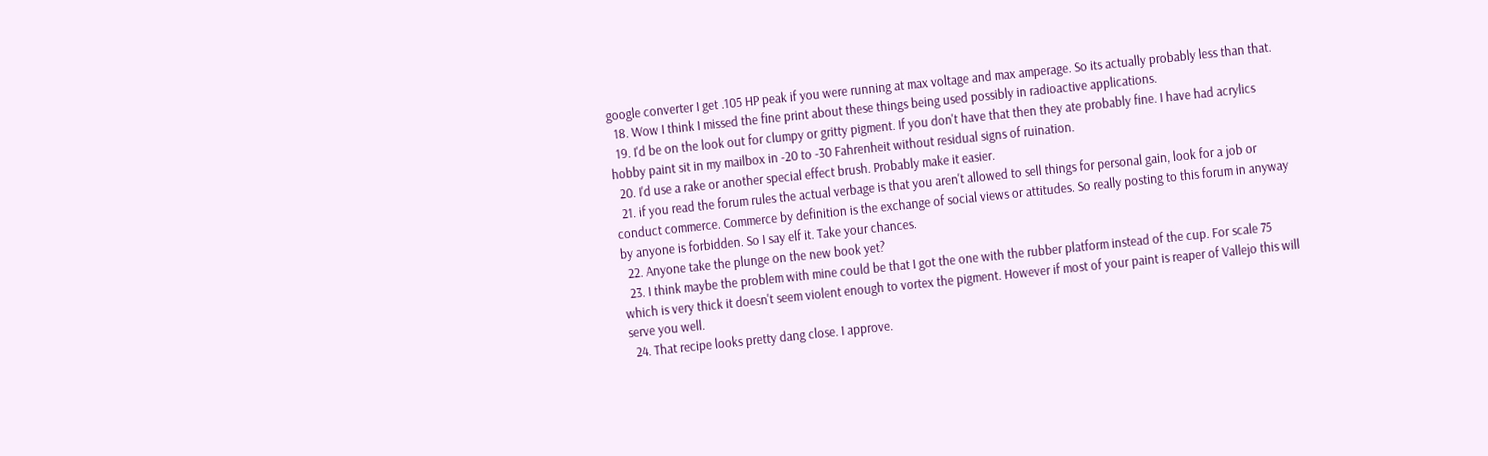google converter I get .105 HP peak if you were running at max voltage and max amperage. So its actually probably less than that.
  18. Wow I think I missed the fine print about these things being used possibly in radioactive applications.
  19. I'd be on the look out for clumpy or gritty pigment. If you don't have that then they ate probably fine. I have had acrylics hobby paint sit in my mailbox in -20 to -30 Fahrenheit without residual signs of ruination.
  20. I'd use a rake or another special effect brush. Probably make it easier.
  21. if you read the forum rules the actual verbage is that you aren't allowed to sell things for personal gain, look for a job or conduct commerce. Commerce by definition is the exchange of social views or attitudes. So really posting to this forum in anyway by anyone is forbidden. So I say elf it. Take your chances.
  22. Anyone take the plunge on the new book yet?
  23. I think maybe the problem with mine could be that I got the one with the rubber platform instead of the cup. For scale 75 which is very thick it doesn't seem violent enough to vortex the pigment. However if most of your paint is reaper of Vallejo this will serve you well.
  24. That recipe looks pretty dang close. I approve.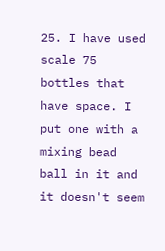25. I have used scale 75 bottles that have space. I put one with a mixing bead ball in it and it doesn't seem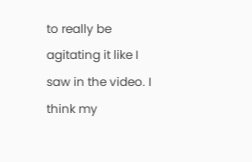to really be agitating it like I saw in the video. I think my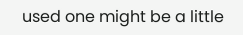used one might be a little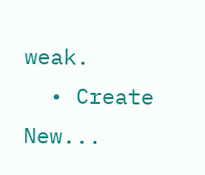weak.
  • Create New...